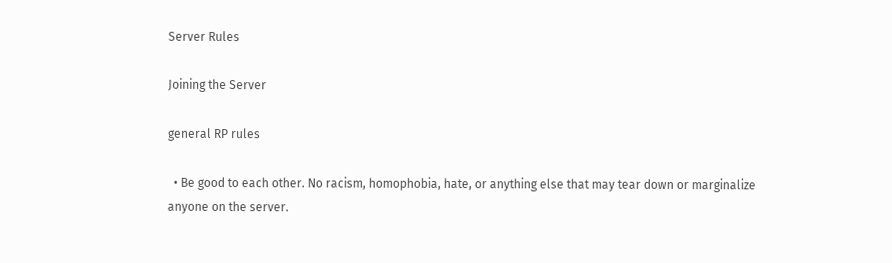Server Rules

Joining the Server

general RP rules

  • Be good to each other. No racism, homophobia, hate, or anything else that may tear down or marginalize anyone on the server.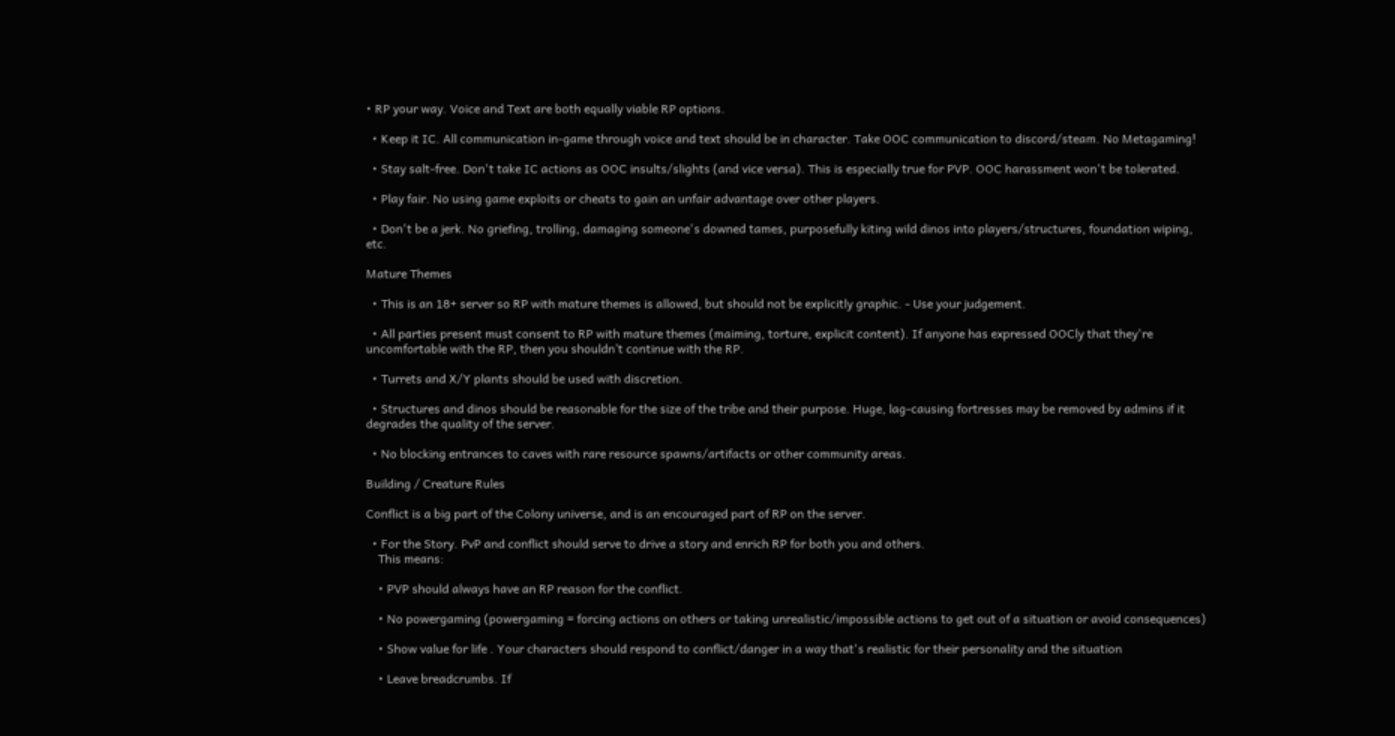• RP your way. Voice and Text are both equally viable RP options.

  • Keep it IC. All communication in-game through voice and text should be in character. Take OOC communication to discord/steam. No Metagaming!

  • Stay salt-free. Don't take IC actions as OOC insults/slights (and vice versa). This is especially true for PVP. OOC harassment won't be tolerated.

  • Play fair. No using game exploits or cheats to gain an unfair advantage over other players.

  • Don't be a jerk. No griefing, trolling, damaging someone's downed tames, purposefully kiting wild dinos into players/structures, foundation wiping, etc.

Mature Themes

  • This is an 18+ server so RP with mature themes is allowed, but should not be explicitly graphic. - Use your judgement.

  • All parties present must consent to RP with mature themes (maiming, torture, explicit content). If anyone has expressed OOCly that they're uncomfortable with the RP, then you shouldn’t continue with the RP.

  • Turrets and X/Y plants should be used with discretion.

  • Structures and dinos should be reasonable for the size of the tribe and their purpose. Huge, lag-causing fortresses may be removed by admins if it degrades the quality of the server.

  • No blocking entrances to caves with rare resource spawns/artifacts or other community areas.

Building / Creature Rules

Conflict is a big part of the Colony universe, and is an encouraged part of RP on the server.

  • For the Story. PvP and conflict should serve to drive a story and enrich RP for both you and others.
    This means:

    • PVP should always have an RP reason for the conflict.

    • No powergaming (powergaming = forcing actions on others or taking unrealistic/impossible actions to get out of a situation or avoid consequences)

    • Show value for life . Your characters should respond to conflict/danger in a way that's realistic for their personality and the situation

    • Leave breadcrumbs. If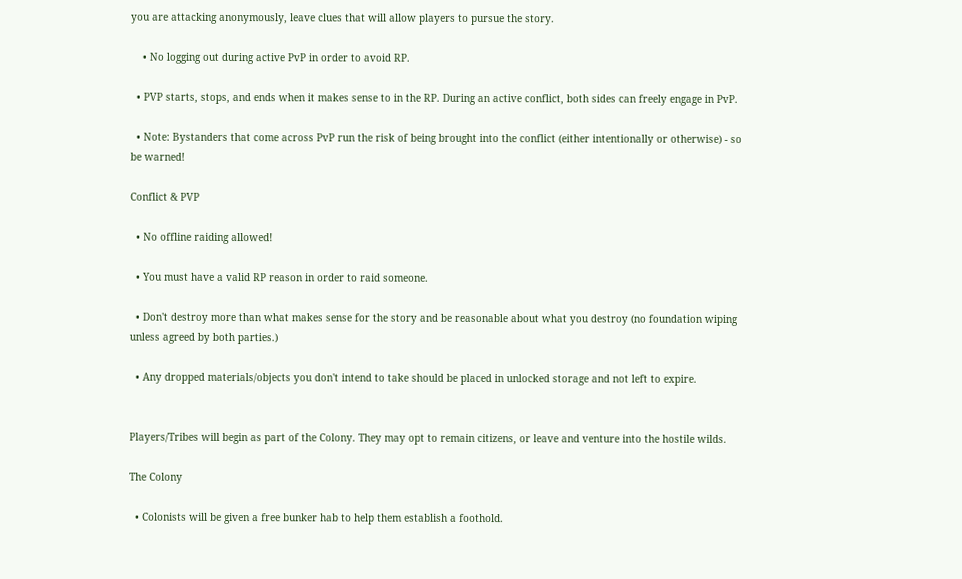you are attacking anonymously, leave clues that will allow players to pursue the story.

    • No logging out during active PvP in order to avoid RP.

  • PVP starts, stops, and ends when it makes sense to in the RP. During an active conflict, both sides can freely engage in PvP.

  • Note: Bystanders that come across PvP run the risk of being brought into the conflict (either intentionally or otherwise) - so be warned!

Conflict & PVP

  • No offline raiding allowed!

  • You must have a valid RP reason in order to raid someone.

  • Don't destroy more than what makes sense for the story and be reasonable about what you destroy (no foundation wiping unless agreed by both parties.)

  • Any dropped materials/objects you don't intend to take should be placed in unlocked storage and not left to expire.


Players/Tribes will begin as part of the Colony. They may opt to remain citizens, or leave and venture into the hostile wilds.

The Colony

  • Colonists will be given a free bunker hab to help them establish a foothold.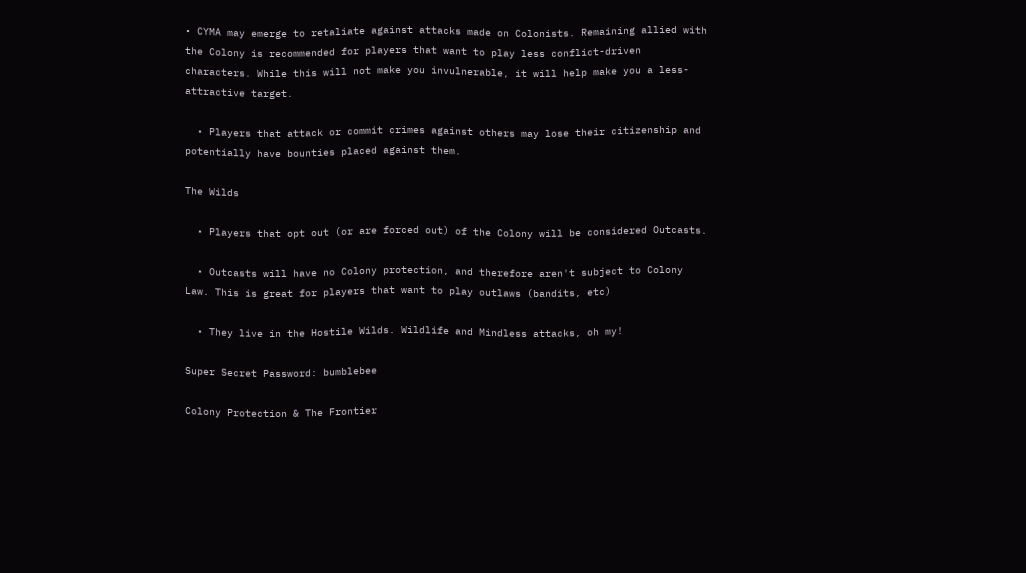• CYMA may emerge to retaliate against attacks made on Colonists. Remaining allied with the Colony is recommended for players that want to play less conflict-driven characters. While this will not make you invulnerable, it will help make you a less-attractive target.

  • Players that attack or commit crimes against others may lose their citizenship and potentially have bounties placed against them.

The Wilds

  • Players that opt out (or are forced out) of the Colony will be considered Outcasts.

  • Outcasts will have no Colony protection, and therefore aren't subject to Colony Law. This is great for players that want to play outlaws (bandits, etc)

  • They live in the Hostile Wilds. Wildlife and Mindless attacks, oh my!

Super Secret Password: bumblebee

Colony Protection & The Frontier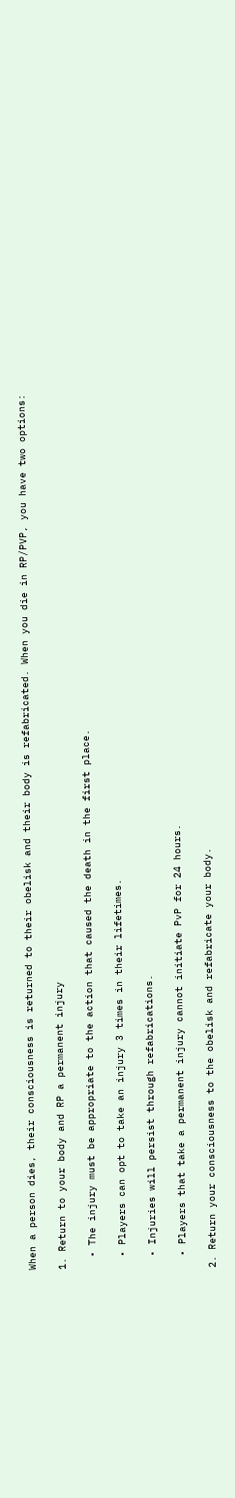When a person dies, their consciousness is returned to their obelisk and their body is refabricated. When you die in RP/PVP, you have two options:

1. Return to your body and RP a permanent injury

  • The injury must be appropriate to the action that caused the death in the first place.

  • Players can opt to take an injury 3 times in their lifetimes.

  • Injuries will persist through refabrications.

  • Players that take a permanent injury cannot initiate PvP for 24 hours.

2. Return your consciousness to the obelisk and refabricate your body.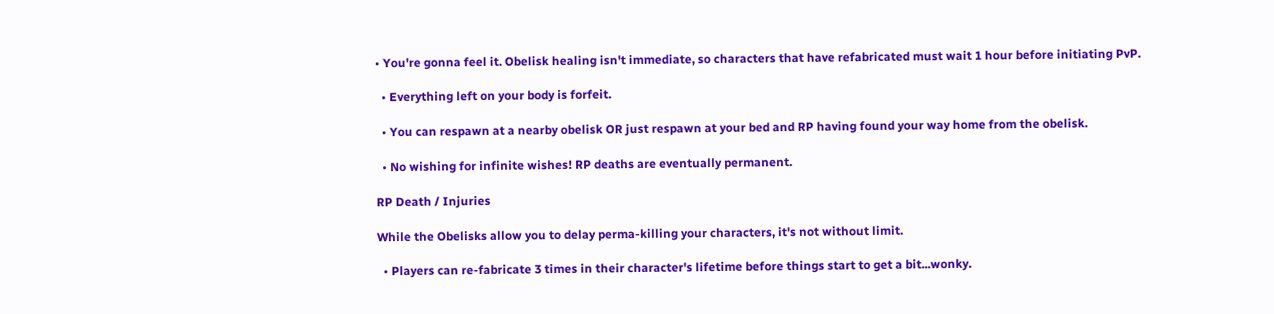• You're gonna feel it. Obelisk healing isn't immediate, so characters that have refabricated must wait 1 hour before initiating PvP.

  • Everything left on your body is forfeit.

  • You can respawn at a nearby obelisk OR just respawn at your bed and RP having found your way home from the obelisk.

  • No wishing for infinite wishes! RP deaths are eventually permanent.

RP Death / Injuries

While the Obelisks allow you to delay perma-killing your characters, it's not without limit.

  • Players can re-fabricate 3 times in their character's lifetime before things start to get a bit...wonky.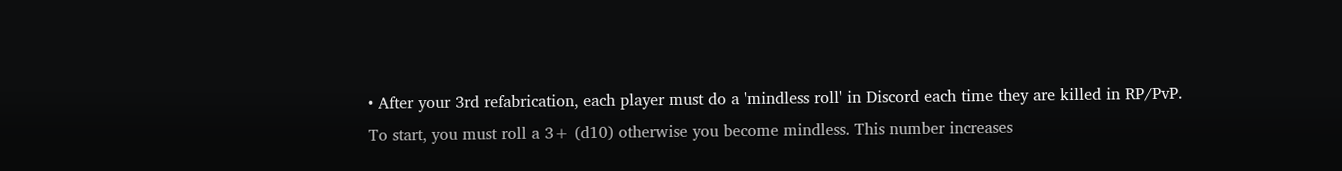• After your 3rd refabrication, each player must do a 'mindless roll' in Discord each time they are killed in RP/PvP. To start, you must roll a 3+ (d10) otherwise you become mindless. This number increases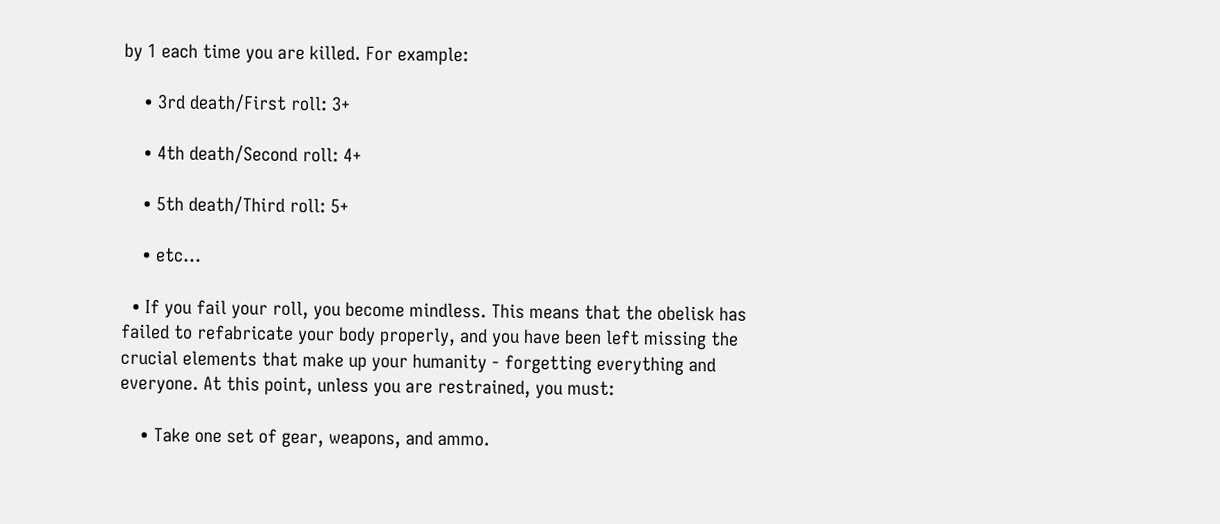by 1 each time you are killed. For example:

    • 3rd death/First roll: 3+

    • 4th death/Second roll: 4+

    • 5th death/Third roll: 5+

    • etc...

  • If you fail your roll, you become mindless. This means that the obelisk has failed to refabricate your body properly, and you have been left missing the crucial elements that make up your humanity - forgetting everything and everyone. At this point, unless you are restrained, you must:

    • Take one set of gear, weapons, and ammo.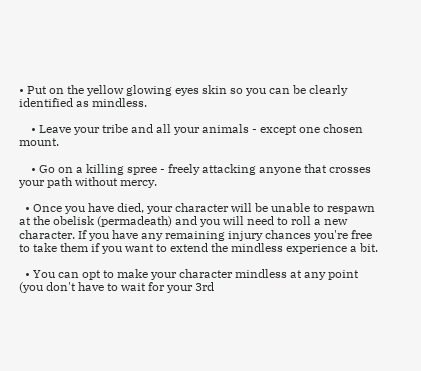• Put on the yellow glowing eyes skin so you can be clearly identified as mindless.

    • Leave your tribe and all your animals - except one chosen mount.

    • Go on a killing spree - freely attacking anyone that crosses your path without mercy.

  • Once you have died, your character will be unable to respawn at the obelisk (permadeath) and you will need to roll a new character. If you have any remaining injury chances you're free to take them if you want to extend the mindless experience a bit.

  • You can opt to make your character mindless at any point (you don't have to wait for your 3rd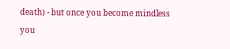death) - but once you become mindless you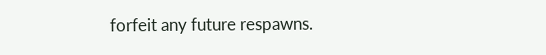forfeit any future respawns.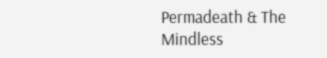Permadeath & The Mindless